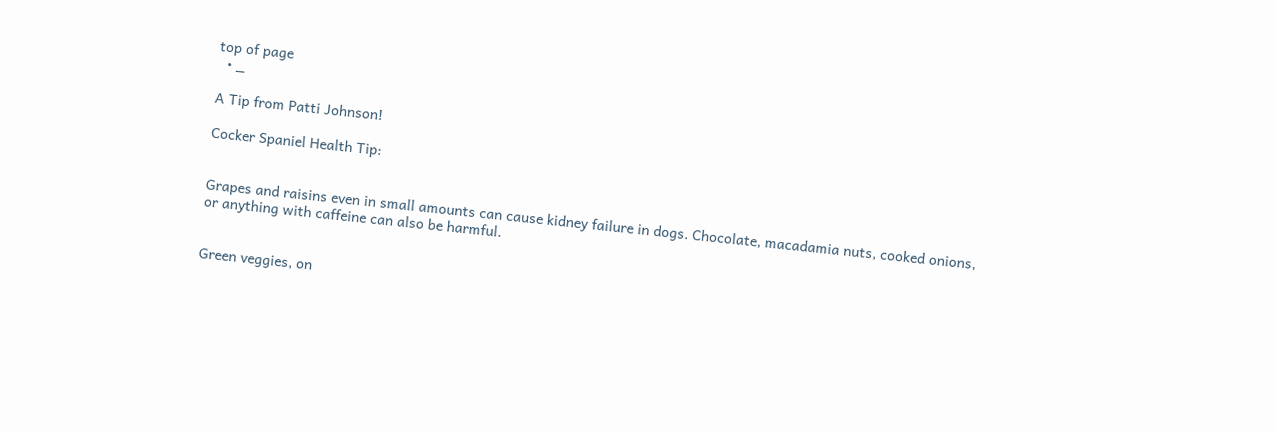top of page
  • _

A Tip from Patti Johnson!

Cocker Spaniel Health Tip:


Grapes and raisins even in small amounts can cause kidney failure in dogs. Chocolate, macadamia nuts, cooked onions, or anything with caffeine can also be harmful.


Green veggies, on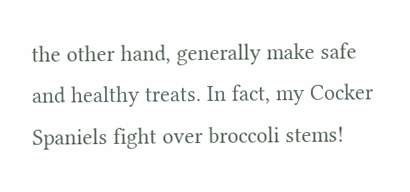the other hand, generally make safe and healthy treats. In fact, my Cocker Spaniels fight over broccoli stems!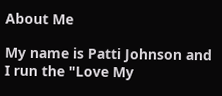About Me

My name is Patti Johnson and I run the "Love My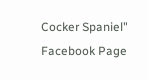Cocker Spaniel" Facebook Page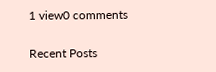1 view0 comments

Recent Posts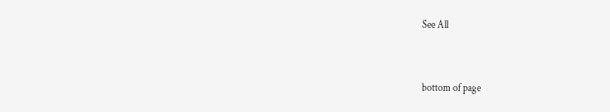See All


bottom of page